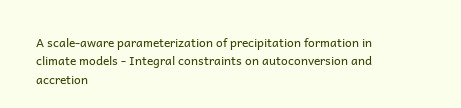A scale-aware parameterization of precipitation formation in climate models - Integral constraints on autoconversion and accretion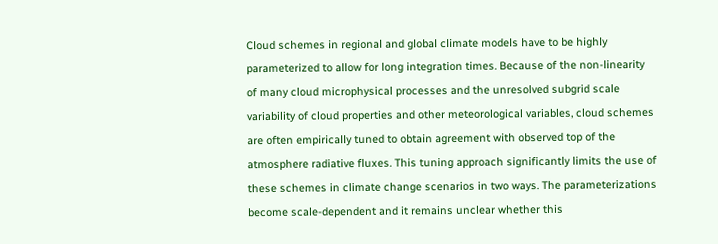Cloud schemes in regional and global climate models have to be highly parameterized to allow for long integration times. Because of the non-linearity of many cloud microphysical processes and the unresolved subgrid scale variability of cloud properties and other meteorological variables, cloud schemes are often empirically tuned to obtain agreement with observed top of the atmosphere radiative fluxes. This tuning approach significantly limits the use of these schemes in climate change scenarios in two ways. The parameterizations become scale-dependent and it remains unclear whether this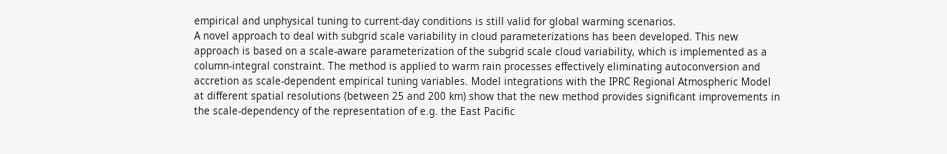empirical and unphysical tuning to current-day conditions is still valid for global warming scenarios.
A novel approach to deal with subgrid scale variability in cloud parameterizations has been developed. This new approach is based on a scale-aware parameterization of the subgrid scale cloud variability, which is implemented as a column-integral constraint. The method is applied to warm rain processes effectively eliminating autoconversion and accretion as scale-dependent empirical tuning variables. Model integrations with the IPRC Regional Atmospheric Model at different spatial resolutions (between 25 and 200 km) show that the new method provides significant improvements in the scale-dependency of the representation of e.g. the East Pacific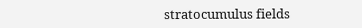stratocumulus fields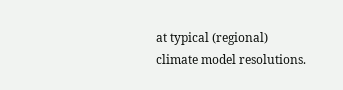at typical (regional) climate model resolutions.